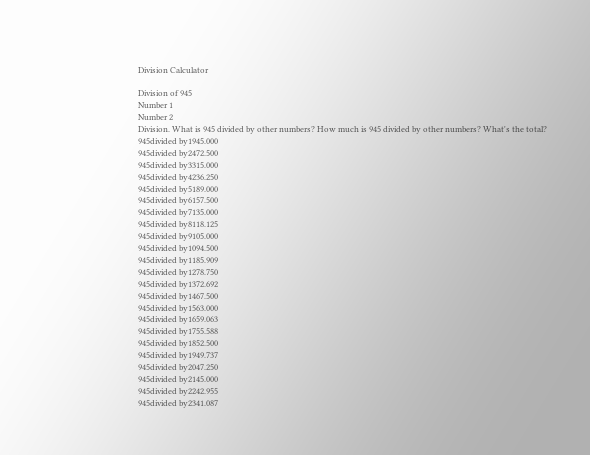Division Calculator

Division of 945
Number 1
Number 2
Division. What is 945 divided by other numbers? How much is 945 divided by other numbers? What's the total?
945divided by1945.000
945divided by2472.500
945divided by3315.000
945divided by4236.250
945divided by5189.000
945divided by6157.500
945divided by7135.000
945divided by8118.125
945divided by9105.000
945divided by1094.500
945divided by1185.909
945divided by1278.750
945divided by1372.692
945divided by1467.500
945divided by1563.000
945divided by1659.063
945divided by1755.588
945divided by1852.500
945divided by1949.737
945divided by2047.250
945divided by2145.000
945divided by2242.955
945divided by2341.087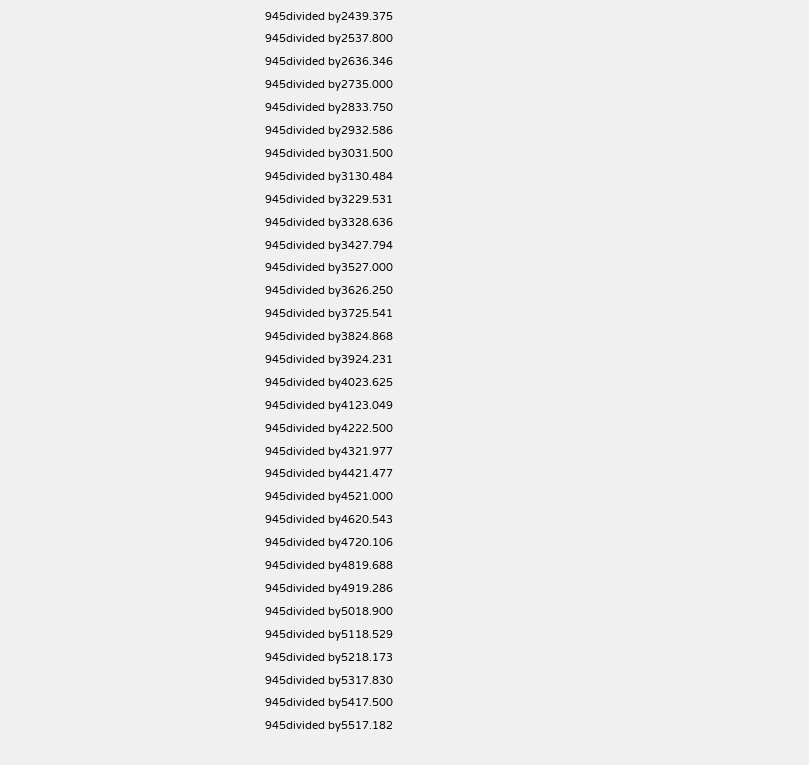945divided by2439.375
945divided by2537.800
945divided by2636.346
945divided by2735.000
945divided by2833.750
945divided by2932.586
945divided by3031.500
945divided by3130.484
945divided by3229.531
945divided by3328.636
945divided by3427.794
945divided by3527.000
945divided by3626.250
945divided by3725.541
945divided by3824.868
945divided by3924.231
945divided by4023.625
945divided by4123.049
945divided by4222.500
945divided by4321.977
945divided by4421.477
945divided by4521.000
945divided by4620.543
945divided by4720.106
945divided by4819.688
945divided by4919.286
945divided by5018.900
945divided by5118.529
945divided by5218.173
945divided by5317.830
945divided by5417.500
945divided by5517.182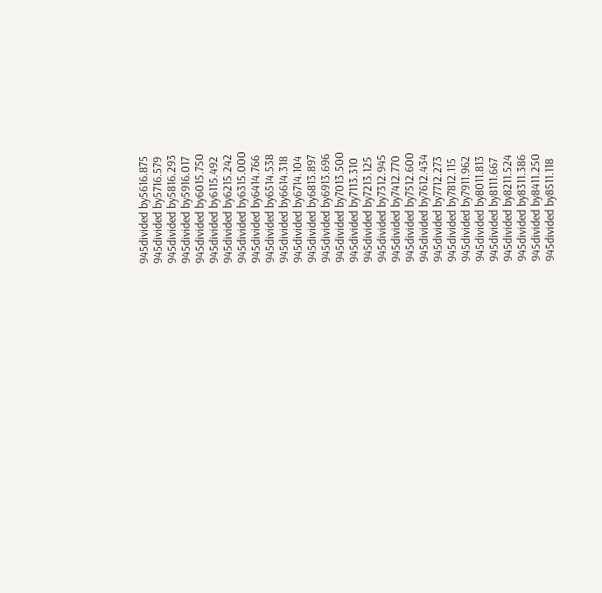945divided by5616.875
945divided by5716.579
945divided by5816.293
945divided by5916.017
945divided by6015.750
945divided by6115.492
945divided by6215.242
945divided by6315.000
945divided by6414.766
945divided by6514.538
945divided by6614.318
945divided by6714.104
945divided by6813.897
945divided by6913.696
945divided by7013.500
945divided by7113.310
945divided by7213.125
945divided by7312.945
945divided by7412.770
945divided by7512.600
945divided by7612.434
945divided by7712.273
945divided by7812.115
945divided by7911.962
945divided by8011.813
945divided by8111.667
945divided by8211.524
945divided by8311.386
945divided by8411.250
945divided by8511.118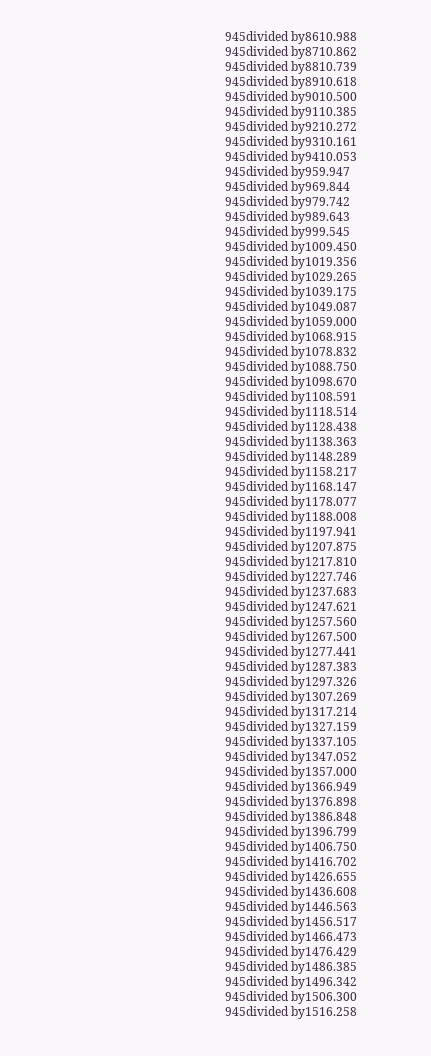945divided by8610.988
945divided by8710.862
945divided by8810.739
945divided by8910.618
945divided by9010.500
945divided by9110.385
945divided by9210.272
945divided by9310.161
945divided by9410.053
945divided by959.947
945divided by969.844
945divided by979.742
945divided by989.643
945divided by999.545
945divided by1009.450
945divided by1019.356
945divided by1029.265
945divided by1039.175
945divided by1049.087
945divided by1059.000
945divided by1068.915
945divided by1078.832
945divided by1088.750
945divided by1098.670
945divided by1108.591
945divided by1118.514
945divided by1128.438
945divided by1138.363
945divided by1148.289
945divided by1158.217
945divided by1168.147
945divided by1178.077
945divided by1188.008
945divided by1197.941
945divided by1207.875
945divided by1217.810
945divided by1227.746
945divided by1237.683
945divided by1247.621
945divided by1257.560
945divided by1267.500
945divided by1277.441
945divided by1287.383
945divided by1297.326
945divided by1307.269
945divided by1317.214
945divided by1327.159
945divided by1337.105
945divided by1347.052
945divided by1357.000
945divided by1366.949
945divided by1376.898
945divided by1386.848
945divided by1396.799
945divided by1406.750
945divided by1416.702
945divided by1426.655
945divided by1436.608
945divided by1446.563
945divided by1456.517
945divided by1466.473
945divided by1476.429
945divided by1486.385
945divided by1496.342
945divided by1506.300
945divided by1516.258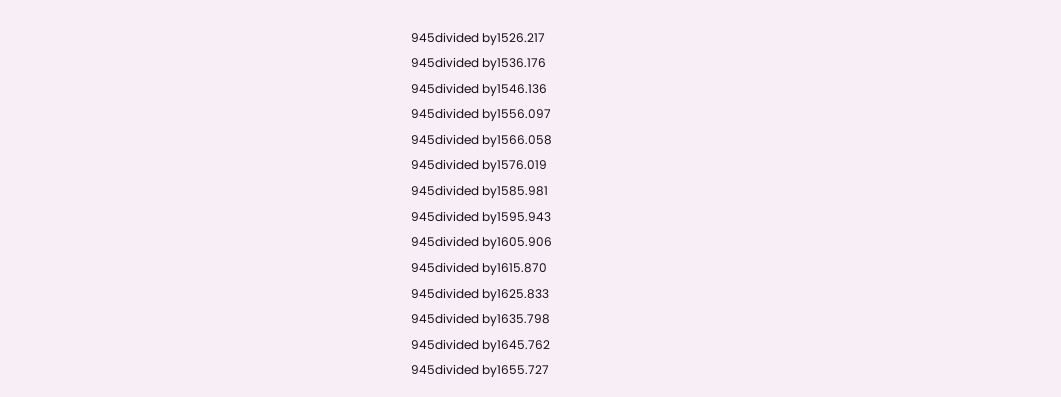945divided by1526.217
945divided by1536.176
945divided by1546.136
945divided by1556.097
945divided by1566.058
945divided by1576.019
945divided by1585.981
945divided by1595.943
945divided by1605.906
945divided by1615.870
945divided by1625.833
945divided by1635.798
945divided by1645.762
945divided by1655.727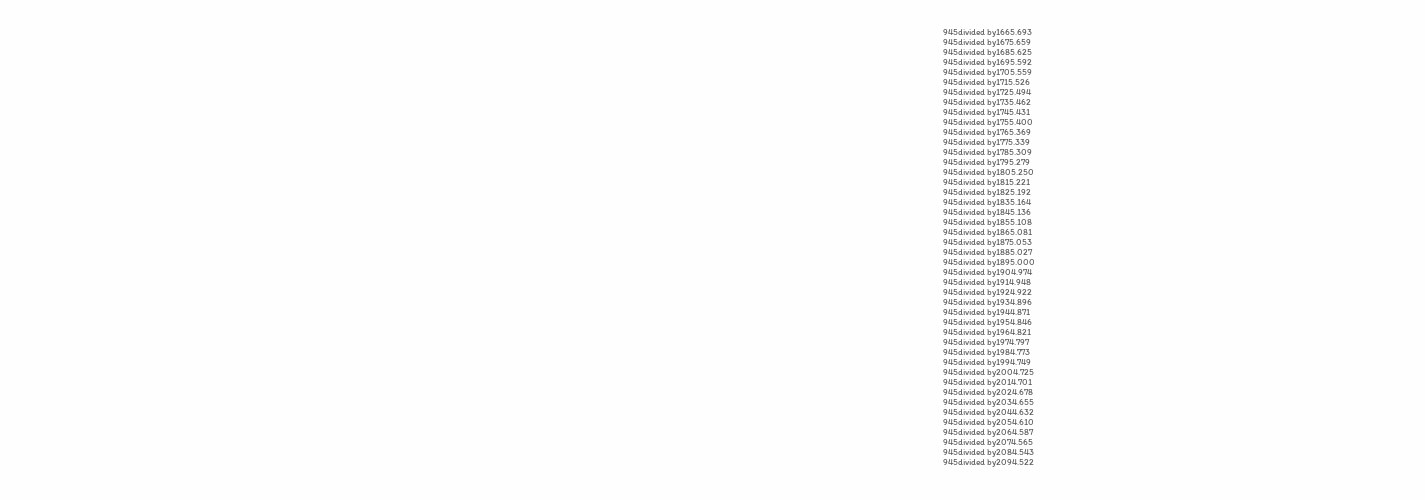945divided by1665.693
945divided by1675.659
945divided by1685.625
945divided by1695.592
945divided by1705.559
945divided by1715.526
945divided by1725.494
945divided by1735.462
945divided by1745.431
945divided by1755.400
945divided by1765.369
945divided by1775.339
945divided by1785.309
945divided by1795.279
945divided by1805.250
945divided by1815.221
945divided by1825.192
945divided by1835.164
945divided by1845.136
945divided by1855.108
945divided by1865.081
945divided by1875.053
945divided by1885.027
945divided by1895.000
945divided by1904.974
945divided by1914.948
945divided by1924.922
945divided by1934.896
945divided by1944.871
945divided by1954.846
945divided by1964.821
945divided by1974.797
945divided by1984.773
945divided by1994.749
945divided by2004.725
945divided by2014.701
945divided by2024.678
945divided by2034.655
945divided by2044.632
945divided by2054.610
945divided by2064.587
945divided by2074.565
945divided by2084.543
945divided by2094.522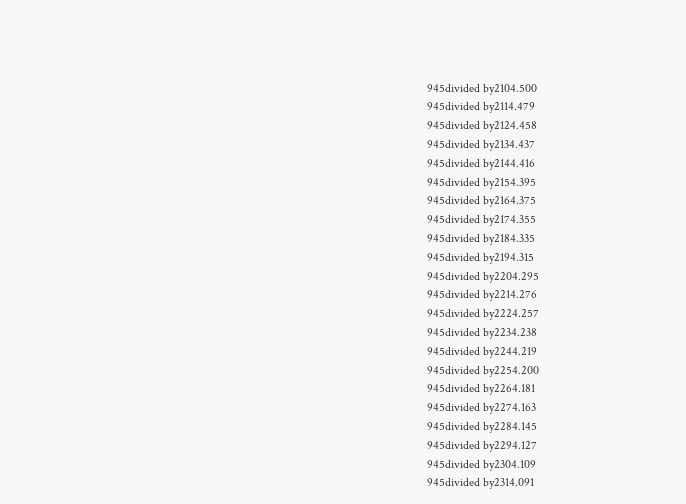945divided by2104.500
945divided by2114.479
945divided by2124.458
945divided by2134.437
945divided by2144.416
945divided by2154.395
945divided by2164.375
945divided by2174.355
945divided by2184.335
945divided by2194.315
945divided by2204.295
945divided by2214.276
945divided by2224.257
945divided by2234.238
945divided by2244.219
945divided by2254.200
945divided by2264.181
945divided by2274.163
945divided by2284.145
945divided by2294.127
945divided by2304.109
945divided by2314.091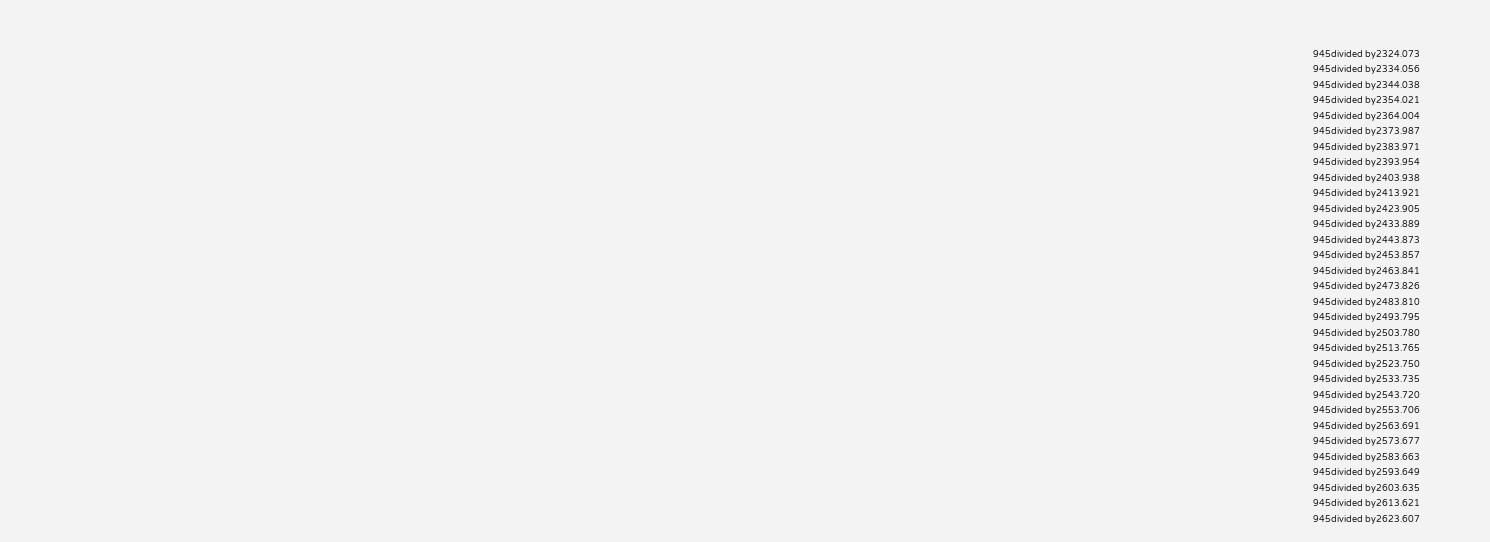945divided by2324.073
945divided by2334.056
945divided by2344.038
945divided by2354.021
945divided by2364.004
945divided by2373.987
945divided by2383.971
945divided by2393.954
945divided by2403.938
945divided by2413.921
945divided by2423.905
945divided by2433.889
945divided by2443.873
945divided by2453.857
945divided by2463.841
945divided by2473.826
945divided by2483.810
945divided by2493.795
945divided by2503.780
945divided by2513.765
945divided by2523.750
945divided by2533.735
945divided by2543.720
945divided by2553.706
945divided by2563.691
945divided by2573.677
945divided by2583.663
945divided by2593.649
945divided by2603.635
945divided by2613.621
945divided by2623.607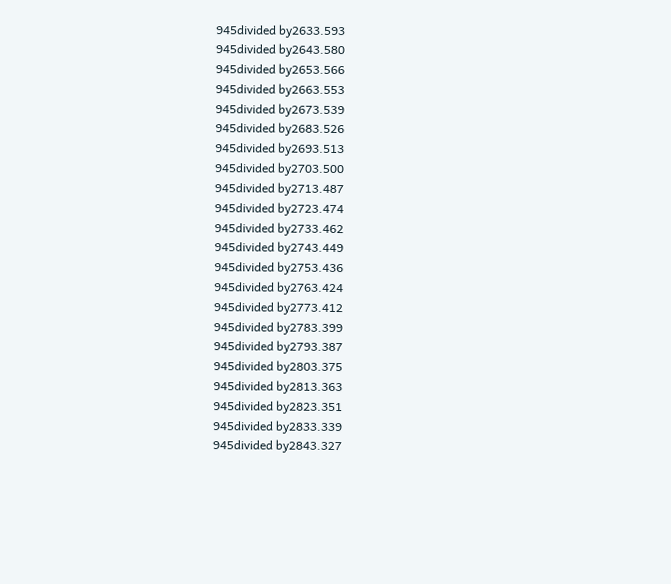945divided by2633.593
945divided by2643.580
945divided by2653.566
945divided by2663.553
945divided by2673.539
945divided by2683.526
945divided by2693.513
945divided by2703.500
945divided by2713.487
945divided by2723.474
945divided by2733.462
945divided by2743.449
945divided by2753.436
945divided by2763.424
945divided by2773.412
945divided by2783.399
945divided by2793.387
945divided by2803.375
945divided by2813.363
945divided by2823.351
945divided by2833.339
945divided by2843.327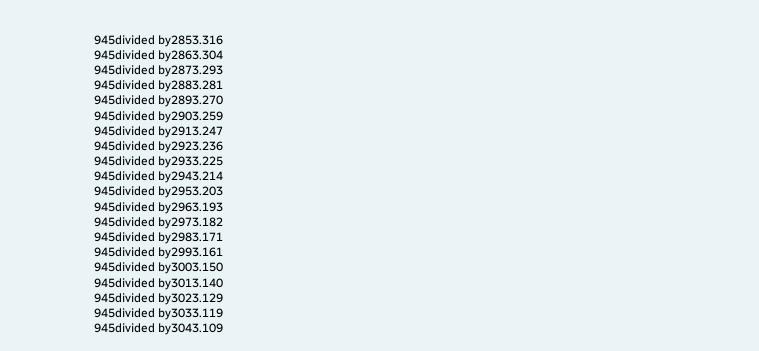945divided by2853.316
945divided by2863.304
945divided by2873.293
945divided by2883.281
945divided by2893.270
945divided by2903.259
945divided by2913.247
945divided by2923.236
945divided by2933.225
945divided by2943.214
945divided by2953.203
945divided by2963.193
945divided by2973.182
945divided by2983.171
945divided by2993.161
945divided by3003.150
945divided by3013.140
945divided by3023.129
945divided by3033.119
945divided by3043.109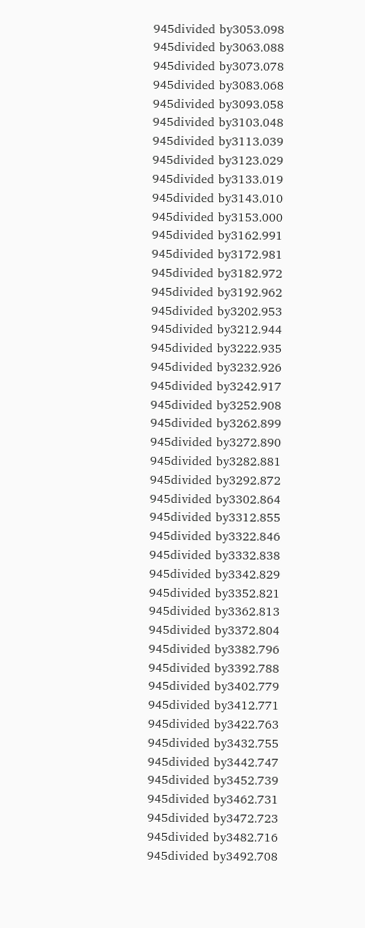945divided by3053.098
945divided by3063.088
945divided by3073.078
945divided by3083.068
945divided by3093.058
945divided by3103.048
945divided by3113.039
945divided by3123.029
945divided by3133.019
945divided by3143.010
945divided by3153.000
945divided by3162.991
945divided by3172.981
945divided by3182.972
945divided by3192.962
945divided by3202.953
945divided by3212.944
945divided by3222.935
945divided by3232.926
945divided by3242.917
945divided by3252.908
945divided by3262.899
945divided by3272.890
945divided by3282.881
945divided by3292.872
945divided by3302.864
945divided by3312.855
945divided by3322.846
945divided by3332.838
945divided by3342.829
945divided by3352.821
945divided by3362.813
945divided by3372.804
945divided by3382.796
945divided by3392.788
945divided by3402.779
945divided by3412.771
945divided by3422.763
945divided by3432.755
945divided by3442.747
945divided by3452.739
945divided by3462.731
945divided by3472.723
945divided by3482.716
945divided by3492.708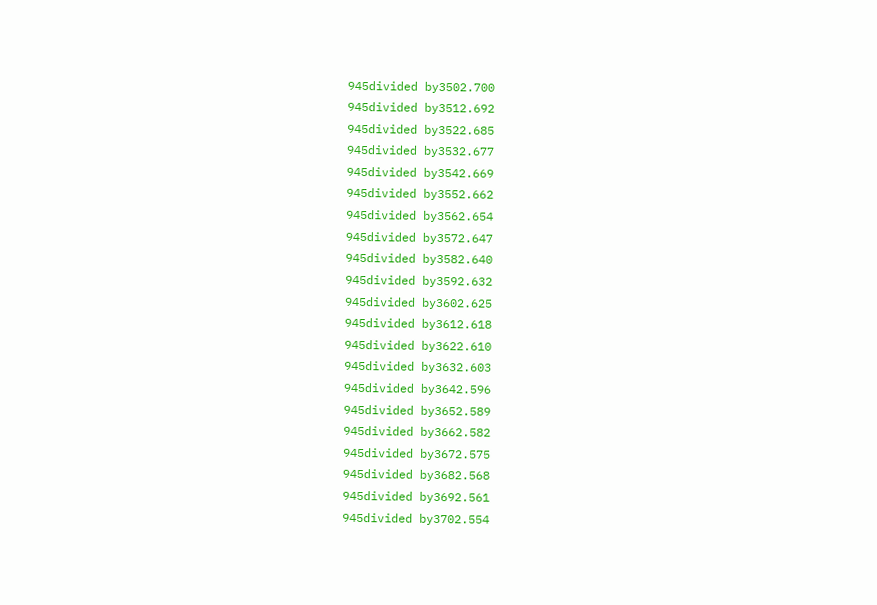945divided by3502.700
945divided by3512.692
945divided by3522.685
945divided by3532.677
945divided by3542.669
945divided by3552.662
945divided by3562.654
945divided by3572.647
945divided by3582.640
945divided by3592.632
945divided by3602.625
945divided by3612.618
945divided by3622.610
945divided by3632.603
945divided by3642.596
945divided by3652.589
945divided by3662.582
945divided by3672.575
945divided by3682.568
945divided by3692.561
945divided by3702.554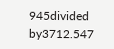945divided by3712.547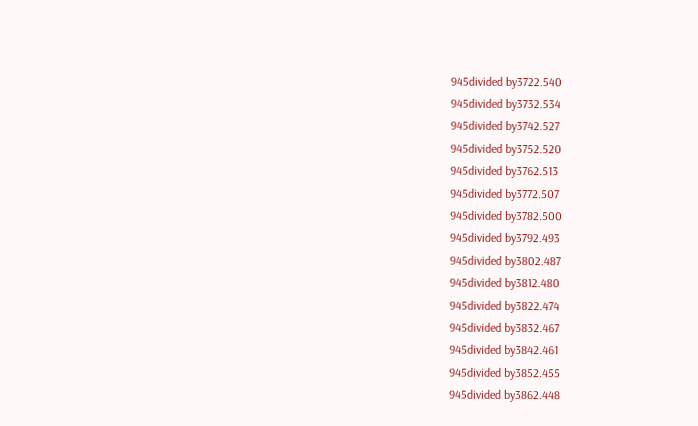945divided by3722.540
945divided by3732.534
945divided by3742.527
945divided by3752.520
945divided by3762.513
945divided by3772.507
945divided by3782.500
945divided by3792.493
945divided by3802.487
945divided by3812.480
945divided by3822.474
945divided by3832.467
945divided by3842.461
945divided by3852.455
945divided by3862.448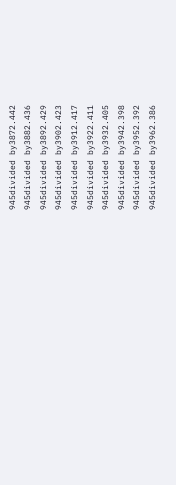945divided by3872.442
945divided by3882.436
945divided by3892.429
945divided by3902.423
945divided by3912.417
945divided by3922.411
945divided by3932.405
945divided by3942.398
945divided by3952.392
945divided by3962.386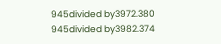945divided by3972.380
945divided by3982.374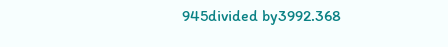945divided by3992.368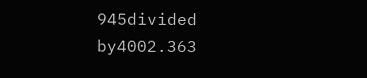945divided by4002.363